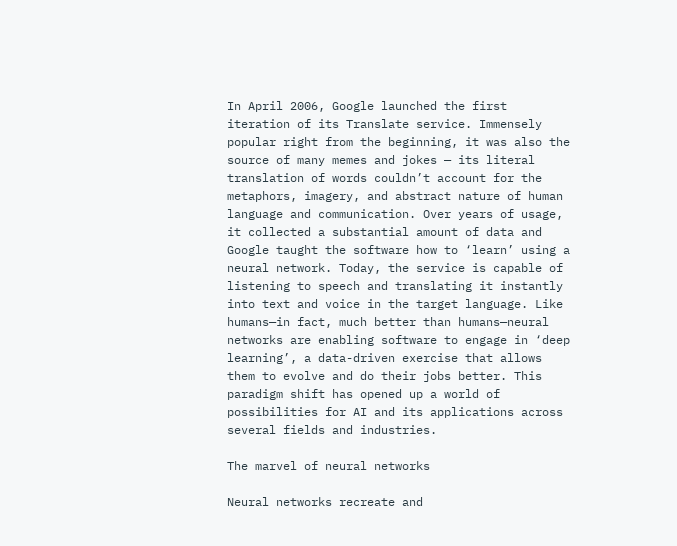In April 2006, Google launched the first iteration of its Translate service. Immensely popular right from the beginning, it was also the source of many memes and jokes — its literal translation of words couldn’t account for the metaphors, imagery, and abstract nature of human language and communication. Over years of usage, it collected a substantial amount of data and Google taught the software how to ‘learn’ using a neural network. Today, the service is capable of listening to speech and translating it instantly into text and voice in the target language. Like humans—in fact, much better than humans—neural networks are enabling software to engage in ‘deep learning’, a data-driven exercise that allows them to evolve and do their jobs better. This paradigm shift has opened up a world of possibilities for AI and its applications across several fields and industries.

The marvel of neural networks

Neural networks recreate and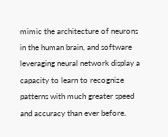mimic the architecture of neurons in the human brain, and software leveraging neural network display a capacity to learn to recognize patterns with much greater speed and accuracy than ever before.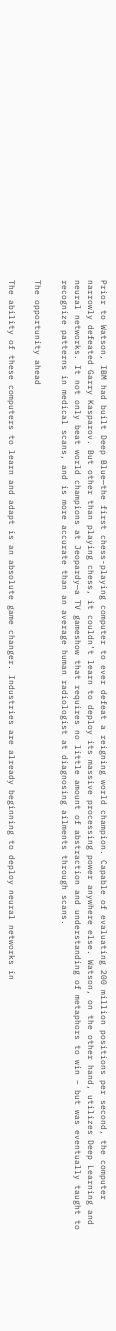Prior to Watson, IBM had built Deep Blue—the first chess-playing computer to ever defeat a reigning world champion. Capable of evaluating 200 million positions per second, the computer narrowly defeated Garry Kasparov. But other than playing chess, it couldn’t learn to deploy its massive processing power anywhere else. Watson, on the other hand, utilizes Deep Learning and neural networks. It not only beat world champions at Jeopardy—a TV gameshow that requires no little amount of abstraction and understanding of metaphors to win – but was eventually taught to recognize patterns in medical scans, and is more accurate than an average human radiologist at diagnosing ailments through scans.

The opportunity ahead

The ability of these computers to learn and adapt is an absolute game changer. Industries are already beginning to deploy neural networks in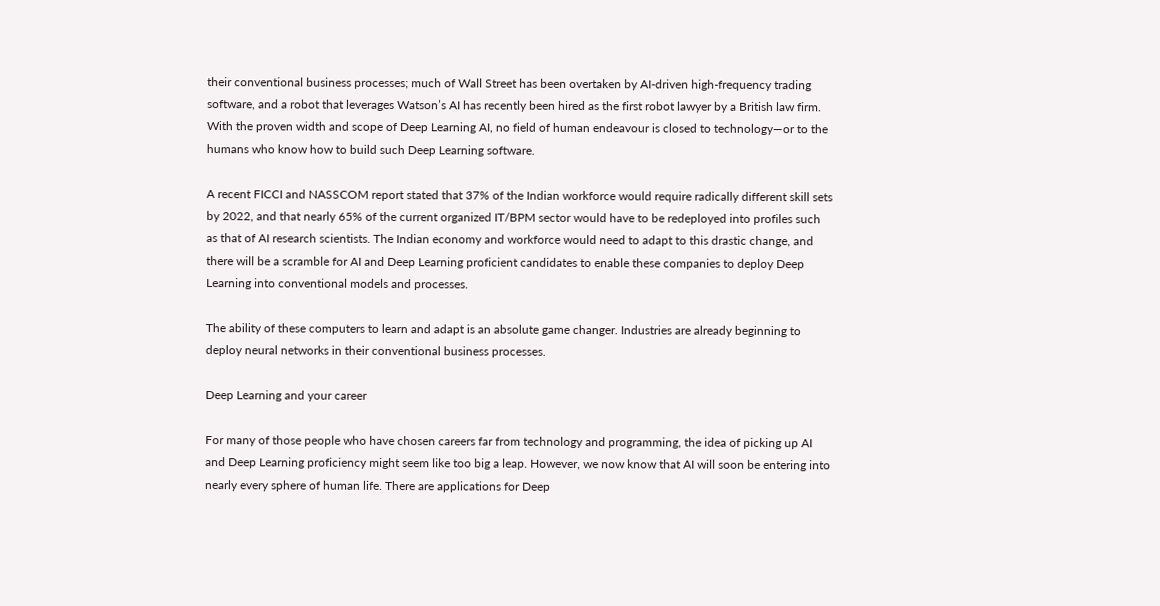their conventional business processes; much of Wall Street has been overtaken by AI-driven high-frequency trading software, and a robot that leverages Watson’s AI has recently been hired as the first robot lawyer by a British law firm. With the proven width and scope of Deep Learning AI, no field of human endeavour is closed to technology—or to the humans who know how to build such Deep Learning software.

A recent FICCI and NASSCOM report stated that 37% of the Indian workforce would require radically different skill sets by 2022, and that nearly 65% of the current organized IT/BPM sector would have to be redeployed into profiles such as that of AI research scientists. The Indian economy and workforce would need to adapt to this drastic change, and there will be a scramble for AI and Deep Learning proficient candidates to enable these companies to deploy Deep Learning into conventional models and processes.

The ability of these computers to learn and adapt is an absolute game changer. Industries are already beginning to deploy neural networks in their conventional business processes.

Deep Learning and your career

For many of those people who have chosen careers far from technology and programming, the idea of picking up AI and Deep Learning proficiency might seem like too big a leap. However, we now know that AI will soon be entering into nearly every sphere of human life. There are applications for Deep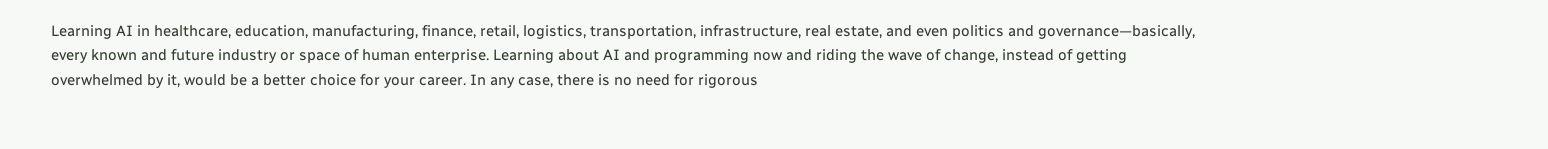Learning AI in healthcare, education, manufacturing, finance, retail, logistics, transportation, infrastructure, real estate, and even politics and governance—basically, every known and future industry or space of human enterprise. Learning about AI and programming now and riding the wave of change, instead of getting overwhelmed by it, would be a better choice for your career. In any case, there is no need for rigorous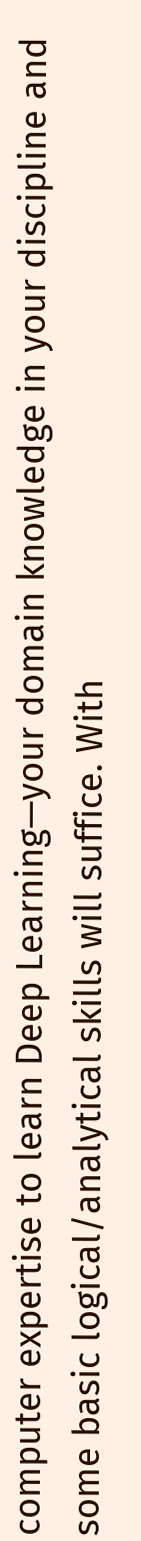computer expertise to learn Deep Learning—your domain knowledge in your discipline and some basic logical/analytical skills will suffice. With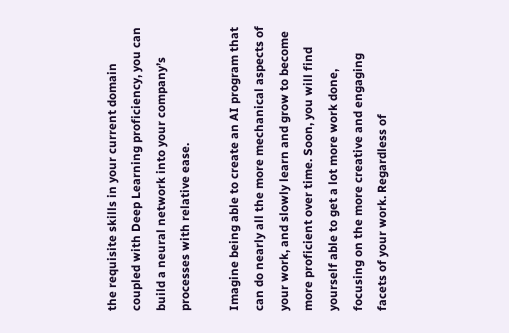the requisite skills in your current domain coupled with Deep Learning proficiency, you can build a neural network into your company’s processes with relative ease.

Imagine being able to create an AI program that can do nearly all the more mechanical aspects of your work, and slowly learn and grow to become more proficient over time. Soon, you will find yourself able to get a lot more work done, focusing on the more creative and engaging facets of your work. Regardless of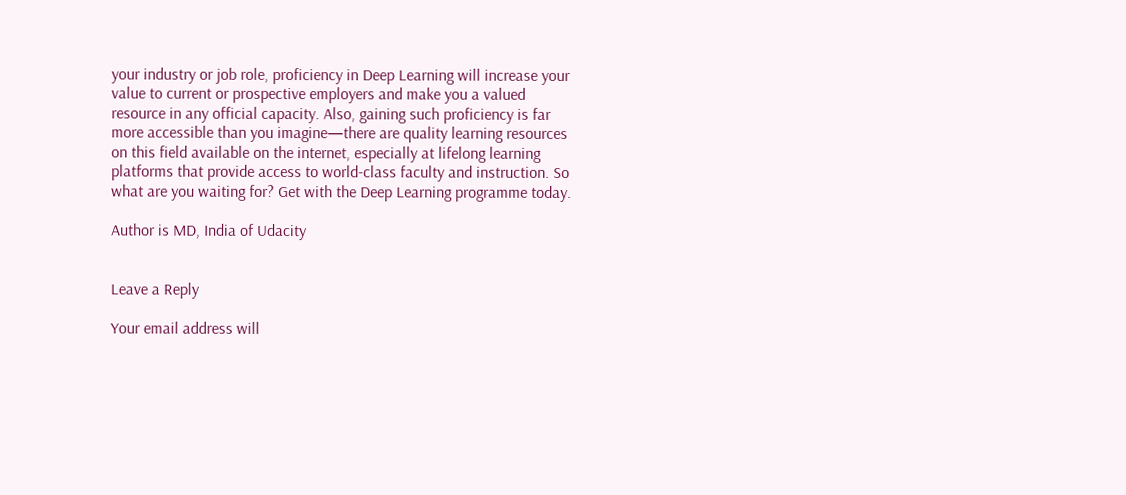your industry or job role, proficiency in Deep Learning will increase your value to current or prospective employers and make you a valued resource in any official capacity. Also, gaining such proficiency is far more accessible than you imagine—there are quality learning resources on this field available on the internet, especially at lifelong learning platforms that provide access to world-class faculty and instruction. So what are you waiting for? Get with the Deep Learning programme today.

Author is MD, India of Udacity


Leave a Reply

Your email address will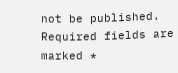not be published. Required fields are marked *